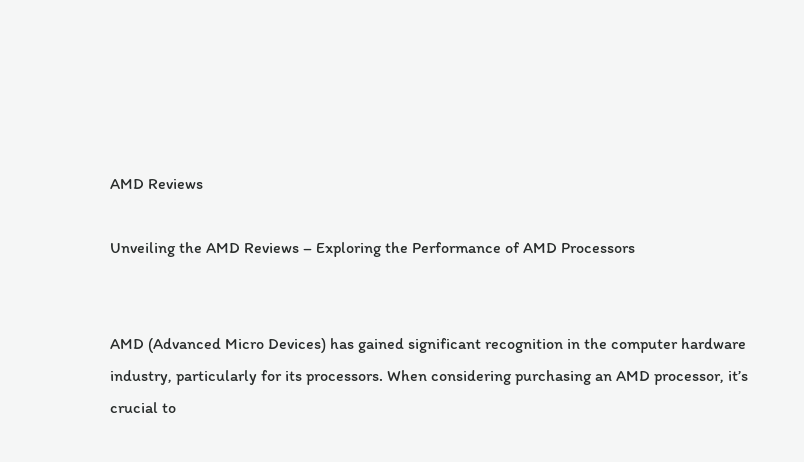AMD Reviews

Unveiling the AMD Reviews – Exploring the Performance of AMD Processors


AMD (Advanced Micro Devices) has gained significant recognition in the computer hardware industry, particularly for its processors. When considering purchasing an AMD processor, it’s crucial to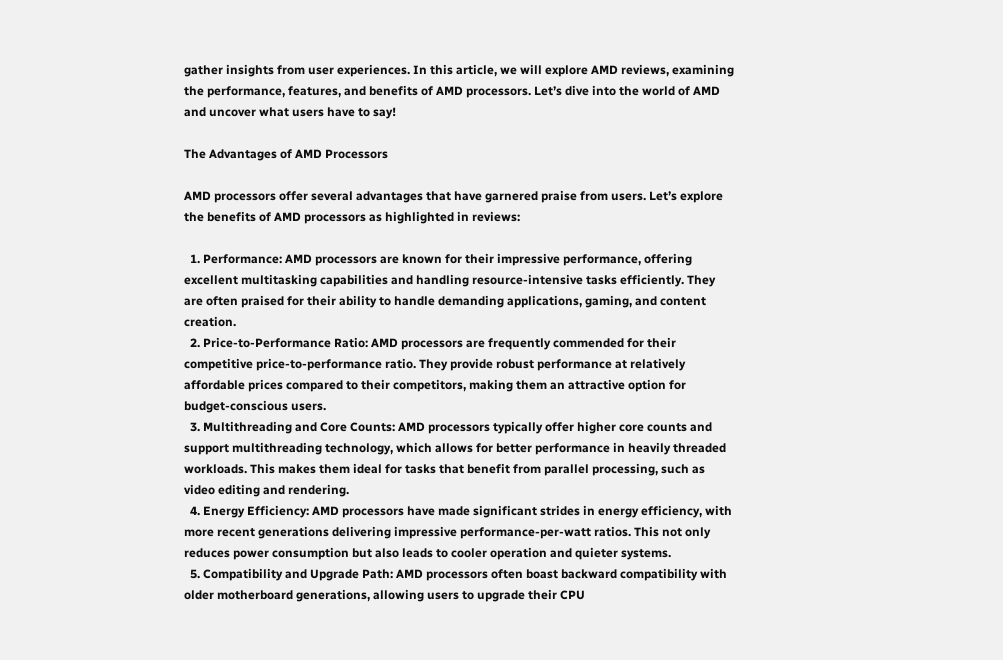gather insights from user experiences. In this article, we will explore AMD reviews, examining the performance, features, and benefits of AMD processors. Let’s dive into the world of AMD and uncover what users have to say!

The Advantages of AMD Processors

AMD processors offer several advantages that have garnered praise from users. Let’s explore the benefits of AMD processors as highlighted in reviews:

  1. Performance: AMD processors are known for their impressive performance, offering excellent multitasking capabilities and handling resource-intensive tasks efficiently. They are often praised for their ability to handle demanding applications, gaming, and content creation.
  2. Price-to-Performance Ratio: AMD processors are frequently commended for their competitive price-to-performance ratio. They provide robust performance at relatively affordable prices compared to their competitors, making them an attractive option for budget-conscious users.
  3. Multithreading and Core Counts: AMD processors typically offer higher core counts and support multithreading technology, which allows for better performance in heavily threaded workloads. This makes them ideal for tasks that benefit from parallel processing, such as video editing and rendering.
  4. Energy Efficiency: AMD processors have made significant strides in energy efficiency, with more recent generations delivering impressive performance-per-watt ratios. This not only reduces power consumption but also leads to cooler operation and quieter systems.
  5. Compatibility and Upgrade Path: AMD processors often boast backward compatibility with older motherboard generations, allowing users to upgrade their CPU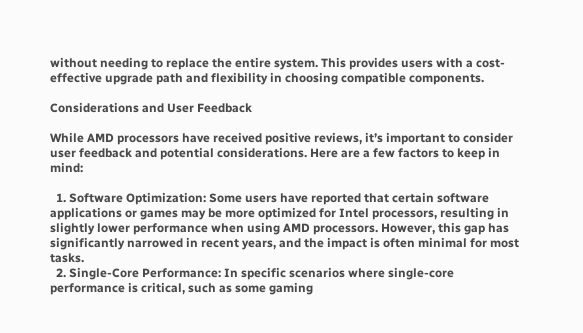without needing to replace the entire system. This provides users with a cost-effective upgrade path and flexibility in choosing compatible components.

Considerations and User Feedback

While AMD processors have received positive reviews, it’s important to consider user feedback and potential considerations. Here are a few factors to keep in mind:

  1. Software Optimization: Some users have reported that certain software applications or games may be more optimized for Intel processors, resulting in slightly lower performance when using AMD processors. However, this gap has significantly narrowed in recent years, and the impact is often minimal for most tasks.
  2. Single-Core Performance: In specific scenarios where single-core performance is critical, such as some gaming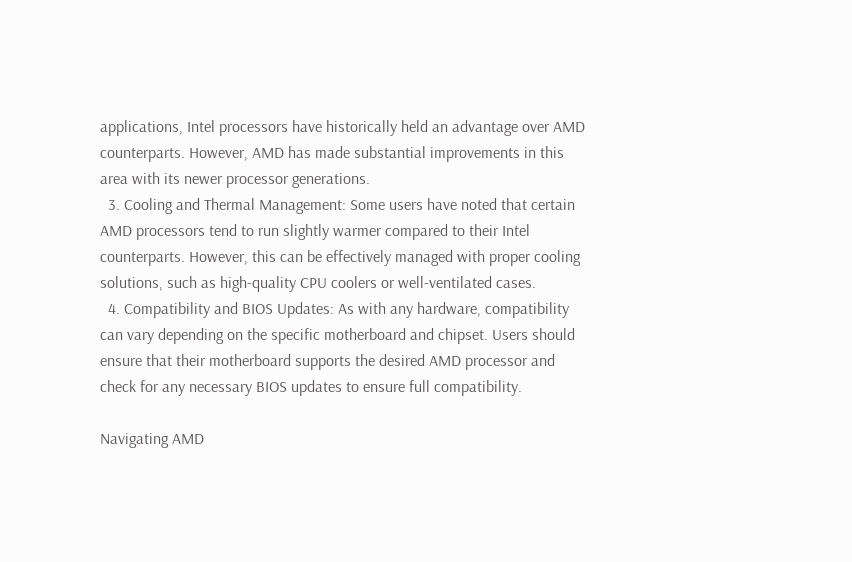applications, Intel processors have historically held an advantage over AMD counterparts. However, AMD has made substantial improvements in this area with its newer processor generations.
  3. Cooling and Thermal Management: Some users have noted that certain AMD processors tend to run slightly warmer compared to their Intel counterparts. However, this can be effectively managed with proper cooling solutions, such as high-quality CPU coolers or well-ventilated cases.
  4. Compatibility and BIOS Updates: As with any hardware, compatibility can vary depending on the specific motherboard and chipset. Users should ensure that their motherboard supports the desired AMD processor and check for any necessary BIOS updates to ensure full compatibility.

Navigating AMD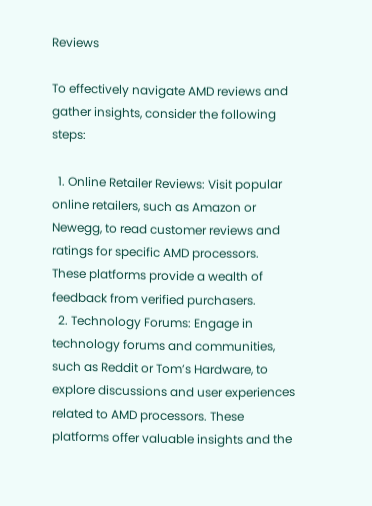Reviews

To effectively navigate AMD reviews and gather insights, consider the following steps:

  1. Online Retailer Reviews: Visit popular online retailers, such as Amazon or Newegg, to read customer reviews and ratings for specific AMD processors. These platforms provide a wealth of feedback from verified purchasers.
  2. Technology Forums: Engage in technology forums and communities, such as Reddit or Tom’s Hardware, to explore discussions and user experiences related to AMD processors. These platforms offer valuable insights and the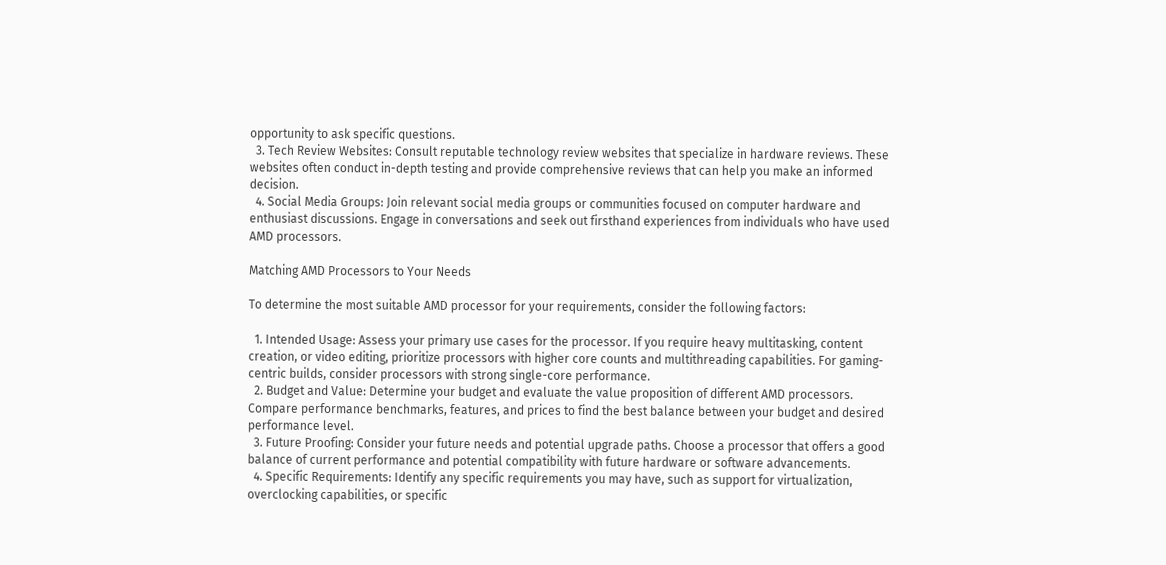opportunity to ask specific questions.
  3. Tech Review Websites: Consult reputable technology review websites that specialize in hardware reviews. These websites often conduct in-depth testing and provide comprehensive reviews that can help you make an informed decision.
  4. Social Media Groups: Join relevant social media groups or communities focused on computer hardware and enthusiast discussions. Engage in conversations and seek out firsthand experiences from individuals who have used AMD processors.

Matching AMD Processors to Your Needs

To determine the most suitable AMD processor for your requirements, consider the following factors:

  1. Intended Usage: Assess your primary use cases for the processor. If you require heavy multitasking, content creation, or video editing, prioritize processors with higher core counts and multithreading capabilities. For gaming-centric builds, consider processors with strong single-core performance.
  2. Budget and Value: Determine your budget and evaluate the value proposition of different AMD processors. Compare performance benchmarks, features, and prices to find the best balance between your budget and desired performance level.
  3. Future Proofing: Consider your future needs and potential upgrade paths. Choose a processor that offers a good balance of current performance and potential compatibility with future hardware or software advancements.
  4. Specific Requirements: Identify any specific requirements you may have, such as support for virtualization, overclocking capabilities, or specific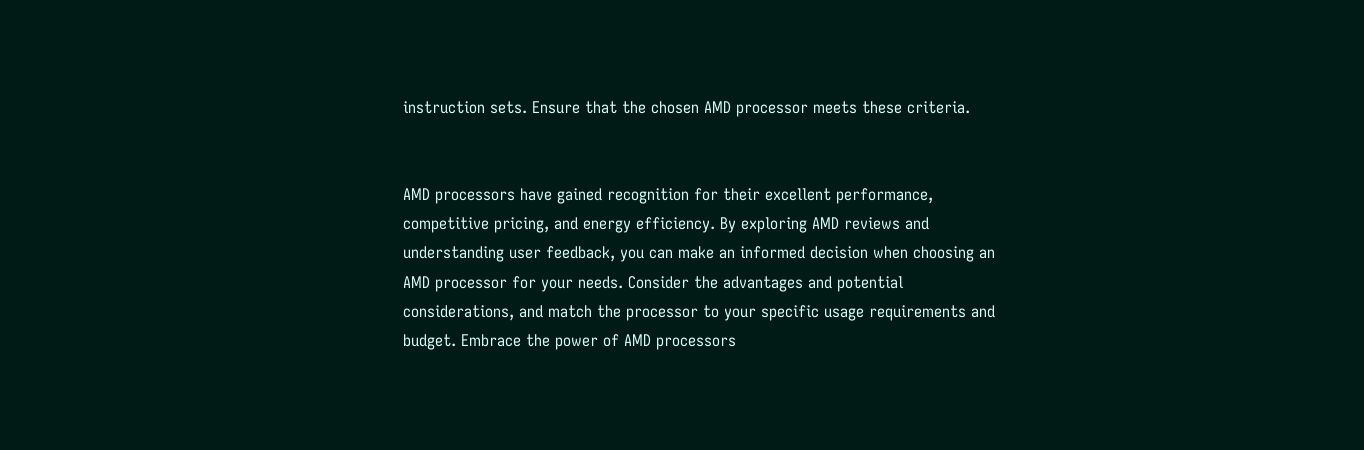instruction sets. Ensure that the chosen AMD processor meets these criteria.


AMD processors have gained recognition for their excellent performance, competitive pricing, and energy efficiency. By exploring AMD reviews and understanding user feedback, you can make an informed decision when choosing an AMD processor for your needs. Consider the advantages and potential considerations, and match the processor to your specific usage requirements and budget. Embrace the power of AMD processors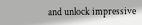and unlock impressive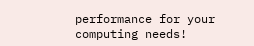performance for your computing needs!